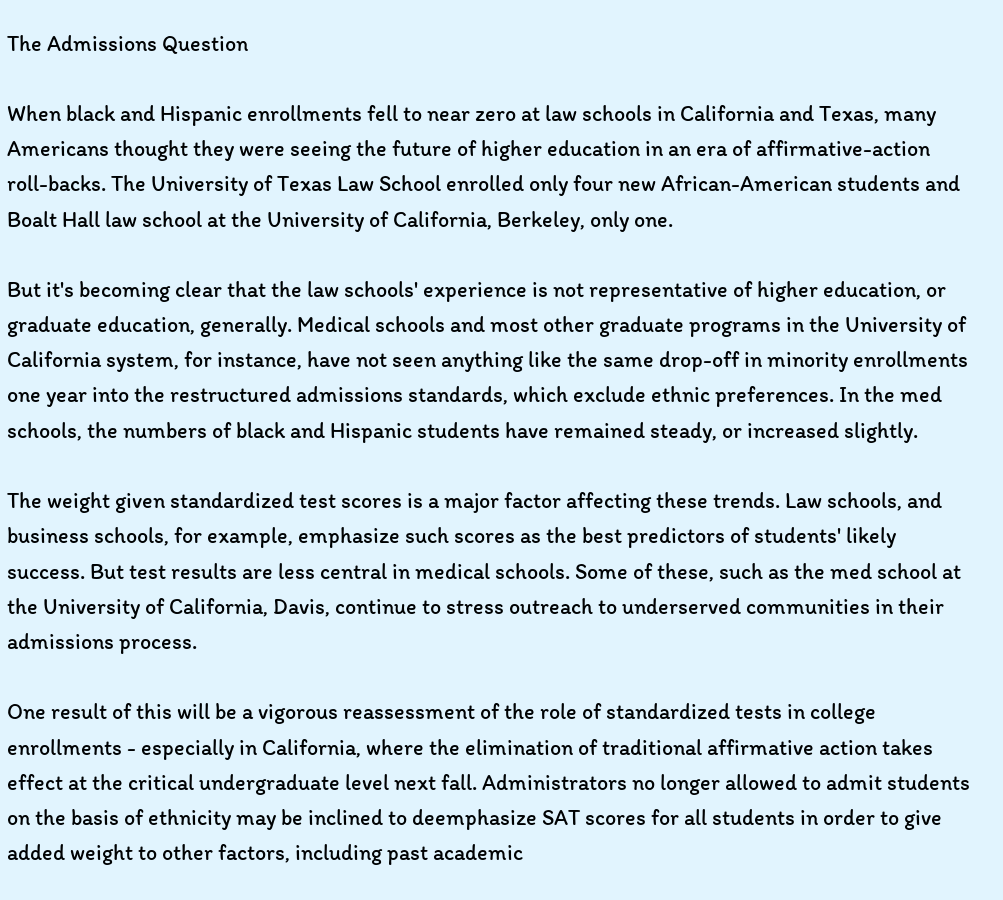The Admissions Question

When black and Hispanic enrollments fell to near zero at law schools in California and Texas, many Americans thought they were seeing the future of higher education in an era of affirmative-action roll-backs. The University of Texas Law School enrolled only four new African-American students and Boalt Hall law school at the University of California, Berkeley, only one.

But it's becoming clear that the law schools' experience is not representative of higher education, or graduate education, generally. Medical schools and most other graduate programs in the University of California system, for instance, have not seen anything like the same drop-off in minority enrollments one year into the restructured admissions standards, which exclude ethnic preferences. In the med schools, the numbers of black and Hispanic students have remained steady, or increased slightly.

The weight given standardized test scores is a major factor affecting these trends. Law schools, and business schools, for example, emphasize such scores as the best predictors of students' likely success. But test results are less central in medical schools. Some of these, such as the med school at the University of California, Davis, continue to stress outreach to underserved communities in their admissions process.

One result of this will be a vigorous reassessment of the role of standardized tests in college enrollments - especially in California, where the elimination of traditional affirmative action takes effect at the critical undergraduate level next fall. Administrators no longer allowed to admit students on the basis of ethnicity may be inclined to deemphasize SAT scores for all students in order to give added weight to other factors, including past academic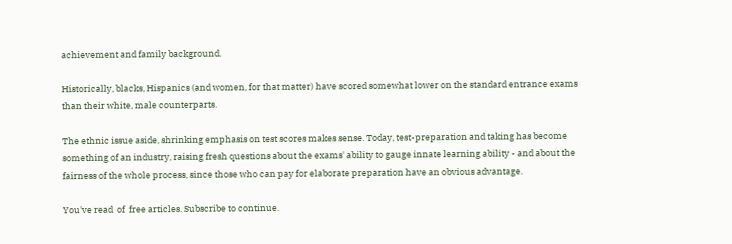achievement and family background.

Historically, blacks, Hispanics (and women, for that matter) have scored somewhat lower on the standard entrance exams than their white, male counterparts.

The ethnic issue aside, shrinking emphasis on test scores makes sense. Today, test-preparation and taking has become something of an industry, raising fresh questions about the exams' ability to gauge innate learning ability - and about the fairness of the whole process, since those who can pay for elaborate preparation have an obvious advantage.

You've read  of  free articles. Subscribe to continue.